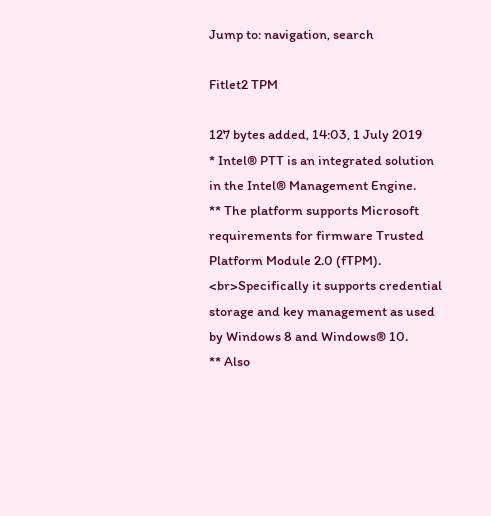Jump to: navigation, search

Fitlet2 TPM

127 bytes added, 14:03, 1 July 2019
* Intel® PTT is an integrated solution in the Intel® Management Engine.
** The platform supports Microsoft requirements for firmware Trusted Platform Module 2.0 (fTPM). <br>Specifically it supports credential storage and key management as used by Windows 8 and Windows® 10.
** Also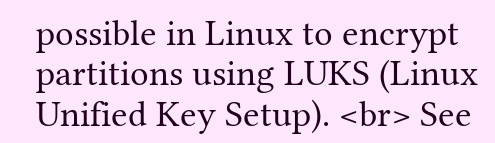possible in Linux to encrypt partitions using LUKS (Linux Unified Key Setup). <br> See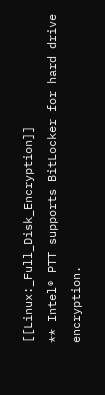[[Linux:_Full_Disk_Encryption]]
** Intel® PTT supports BitLocker for hard drive encryption.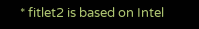* fitlet2 is based on Intel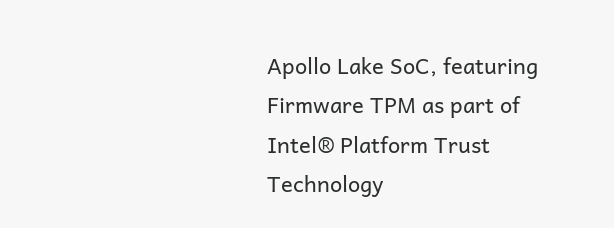Apollo Lake SoC, featuring Firmware TPM as part of Intel® Platform Trust Technology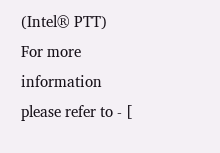(Intel® PTT)
For more information please refer to - [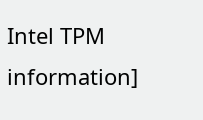Intel TPM information]